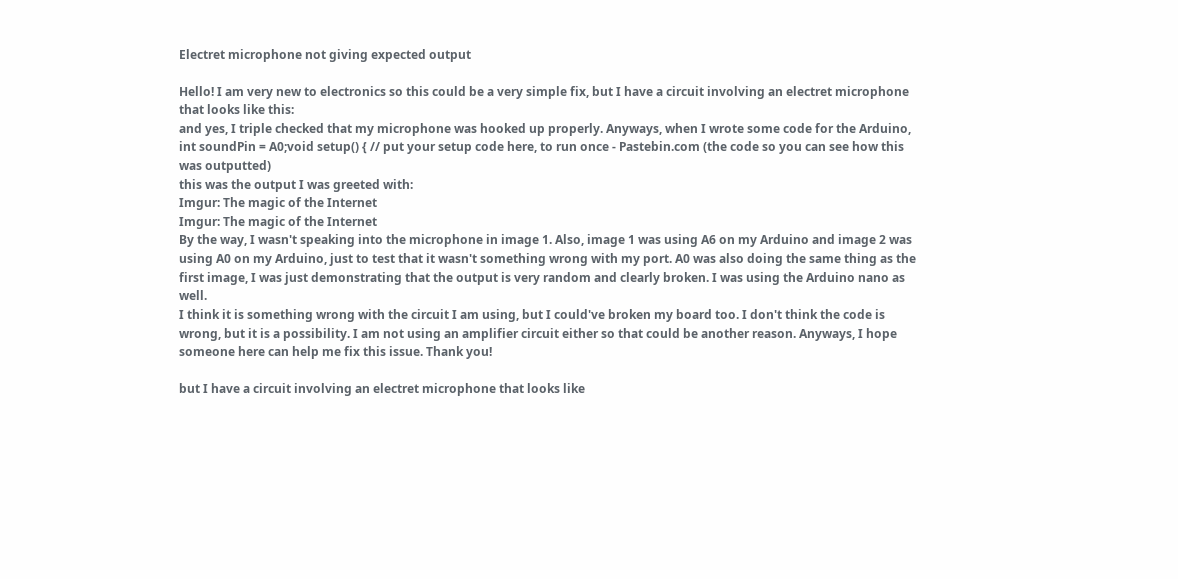Electret microphone not giving expected output

Hello! I am very new to electronics so this could be a very simple fix, but I have a circuit involving an electret microphone that looks like this:
and yes, I triple checked that my microphone was hooked up properly. Anyways, when I wrote some code for the Arduino,
int soundPin = A0;void setup() { // put your setup code here, to run once - Pastebin.com (the code so you can see how this was outputted)
this was the output I was greeted with:
Imgur: The magic of the Internet
Imgur: The magic of the Internet
By the way, I wasn't speaking into the microphone in image 1. Also, image 1 was using A6 on my Arduino and image 2 was using A0 on my Arduino, just to test that it wasn't something wrong with my port. A0 was also doing the same thing as the first image, I was just demonstrating that the output is very random and clearly broken. I was using the Arduino nano as well.
I think it is something wrong with the circuit I am using, but I could've broken my board too. I don't think the code is wrong, but it is a possibility. I am not using an amplifier circuit either so that could be another reason. Anyways, I hope someone here can help me fix this issue. Thank you!

but I have a circuit involving an electret microphone that looks like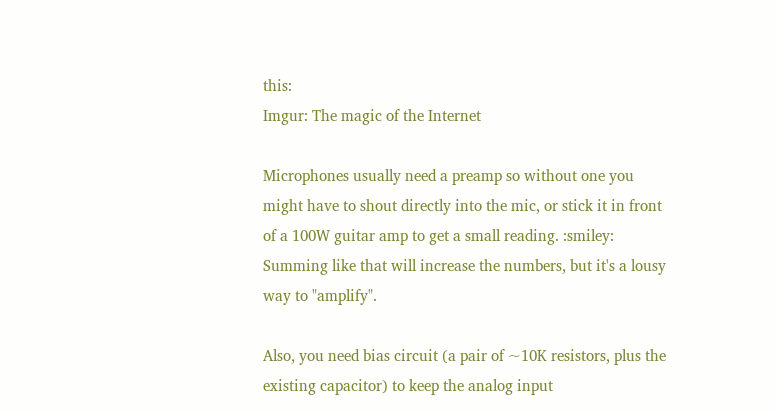this:
Imgur: The magic of the Internet

Microphones usually need a preamp so without one you might have to shout directly into the mic, or stick it in front of a 100W guitar amp to get a small reading. :smiley: Summing like that will increase the numbers, but it's a lousy way to "amplify".

Also, you need bias circuit (a pair of ~10K resistors, plus the existing capacitor) to keep the analog input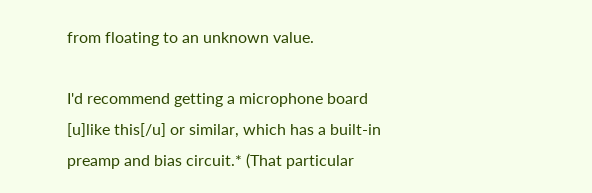from floating to an unknown value.

I'd recommend getting a microphone board [u]like this[/u] or similar, which has a built-in preamp and bias circuit.* (That particular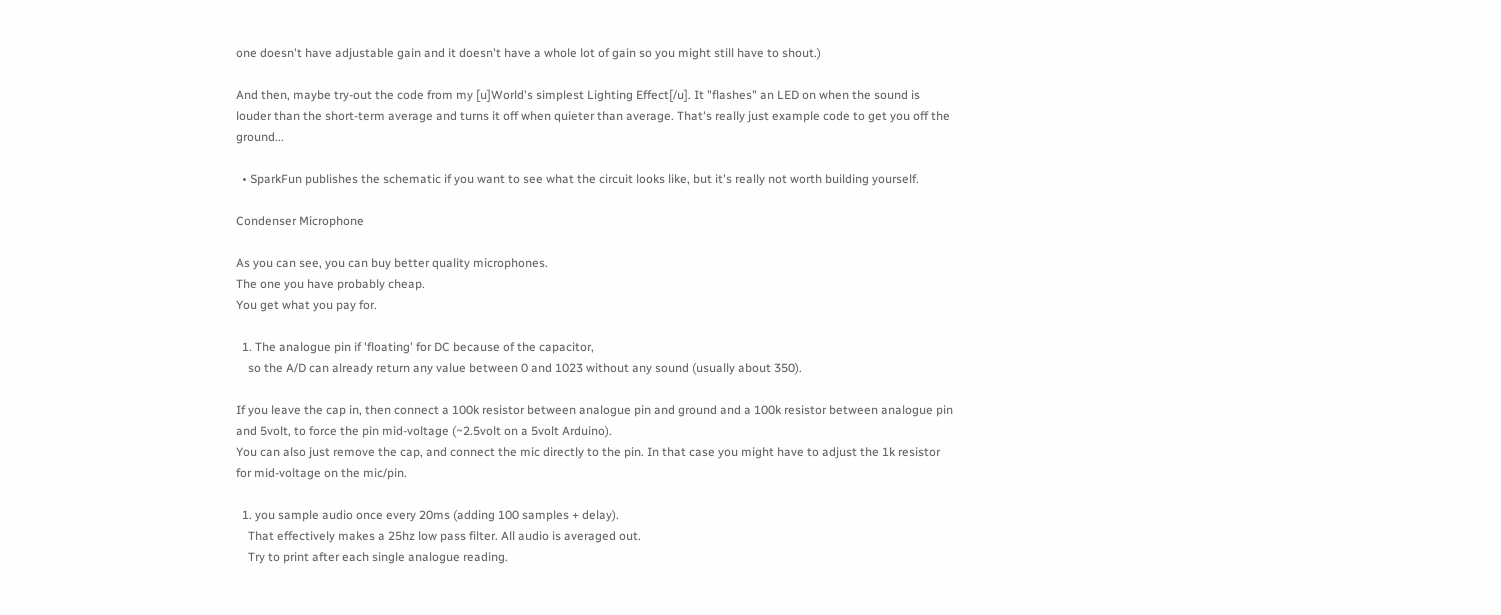one doesn't have adjustable gain and it doesn't have a whole lot of gain so you might still have to shout.)

And then, maybe try-out the code from my [u]World's simplest Lighting Effect[/u]. It "flashes" an LED on when the sound is louder than the short-term average and turns it off when quieter than average. That's really just example code to get you off the ground...

  • SparkFun publishes the schematic if you want to see what the circuit looks like, but it's really not worth building yourself.

Condenser Microphone

As you can see, you can buy better quality microphones.
The one you have probably cheap.
You get what you pay for.

  1. The analogue pin if 'floating' for DC because of the capacitor,
    so the A/D can already return any value between 0 and 1023 without any sound (usually about 350).

If you leave the cap in, then connect a 100k resistor between analogue pin and ground and a 100k resistor between analogue pin and 5volt, to force the pin mid-voltage (~2.5volt on a 5volt Arduino).
You can also just remove the cap, and connect the mic directly to the pin. In that case you might have to adjust the 1k resistor for mid-voltage on the mic/pin.

  1. you sample audio once every 20ms (adding 100 samples + delay).
    That effectively makes a 25hz low pass filter. All audio is averaged out.
    Try to print after each single analogue reading.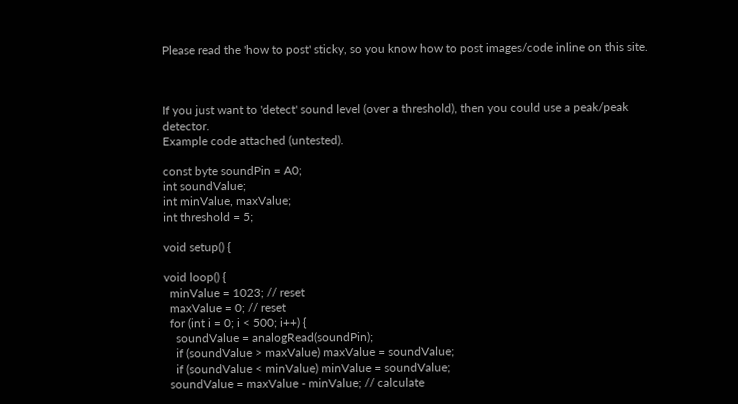Please read the 'how to post' sticky, so you know how to post images/code inline on this site.



If you just want to 'detect' sound level (over a threshold), then you could use a peak/peak detector.
Example code attached (untested).

const byte soundPin = A0;
int soundValue;
int minValue, maxValue;
int threshold = 5;

void setup() {

void loop() {
  minValue = 1023; // reset
  maxValue = 0; // reset
  for (int i = 0; i < 500; i++) {
    soundValue = analogRead(soundPin);
    if (soundValue > maxValue) maxValue = soundValue;
    if (soundValue < minValue) minValue = soundValue;
  soundValue = maxValue - minValue; // calculate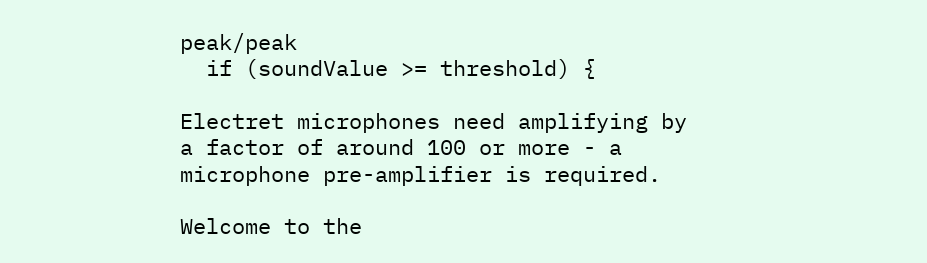peak/peak
  if (soundValue >= threshold) {

Electret microphones need amplifying by a factor of around 100 or more - a microphone pre-amplifier is required.

Welcome to the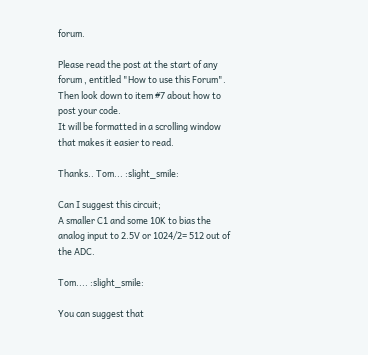forum.

Please read the post at the start of any forum , entitled "How to use this Forum".
Then look down to item #7 about how to post your code.
It will be formatted in a scrolling window that makes it easier to read.

Thanks.. Tom... :slight_smile:

Can I suggest this circuit;
A smaller C1 and some 10K to bias the analog input to 2.5V or 1024/2= 512 out of the ADC.

Tom.... :slight_smile:

You can suggest that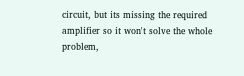circuit, but its missing the required amplifier so it won't solve the whole problem,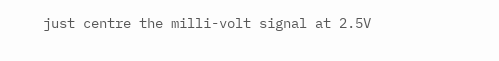just centre the milli-volt signal at 2.5V